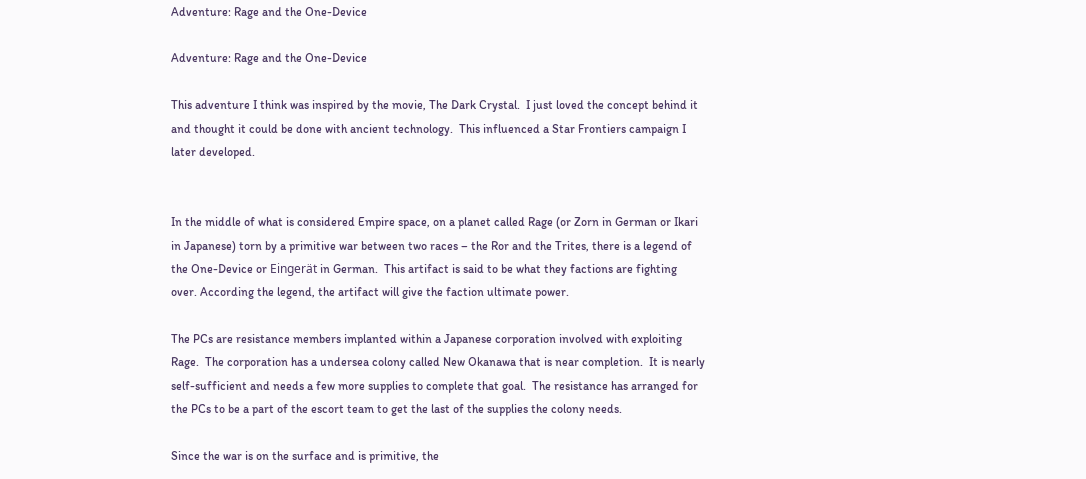Adventure: Rage and the One-Device

Adventure: Rage and the One-Device

This adventure I think was inspired by the movie, The Dark Crystal.  I just loved the concept behind it and thought it could be done with ancient technology.  This influenced a Star Frontiers campaign I later developed.


In the middle of what is considered Empire space, on a planet called Rage (or Zorn in German or Ikari in Japanese) torn by a primitive war between two races – the Ror and the Trites, there is a legend of the One-Device or Eingerät in German.  This artifact is said to be what they factions are fighting over. According the legend, the artifact will give the faction ultimate power.

The PCs are resistance members implanted within a Japanese corporation involved with exploiting Rage.  The corporation has a undersea colony called New Okanawa that is near completion.  It is nearly self-sufficient and needs a few more supplies to complete that goal.  The resistance has arranged for the PCs to be a part of the escort team to get the last of the supplies the colony needs.

Since the war is on the surface and is primitive, the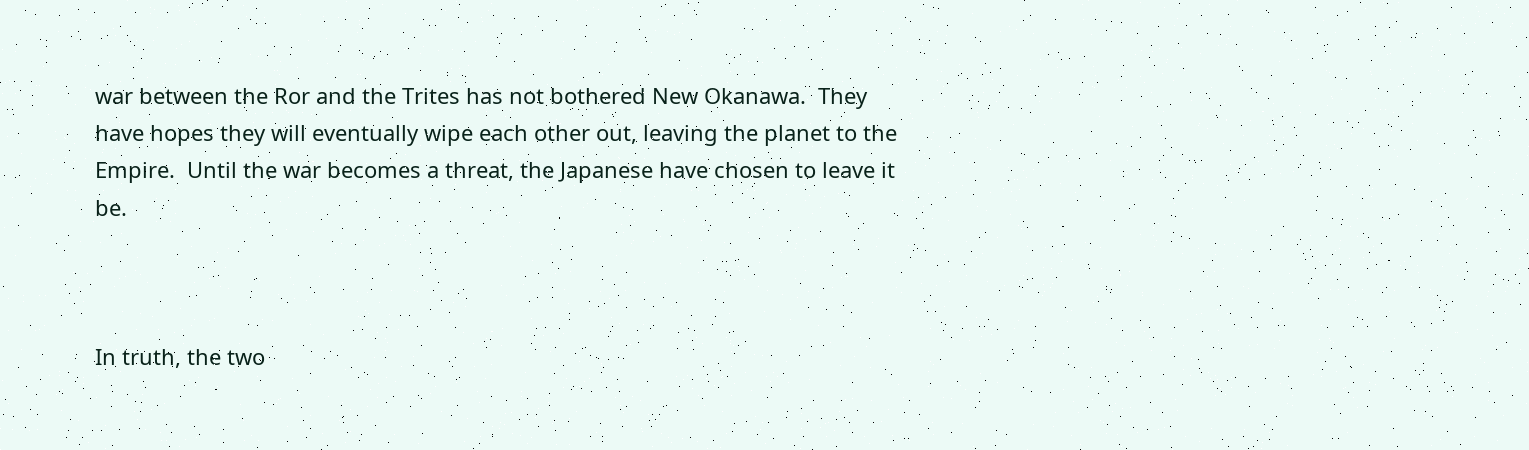war between the Ror and the Trites has not bothered New Okanawa.  They have hopes they will eventually wipe each other out, leaving the planet to the Empire.  Until the war becomes a threat, the Japanese have chosen to leave it be.



In truth, the two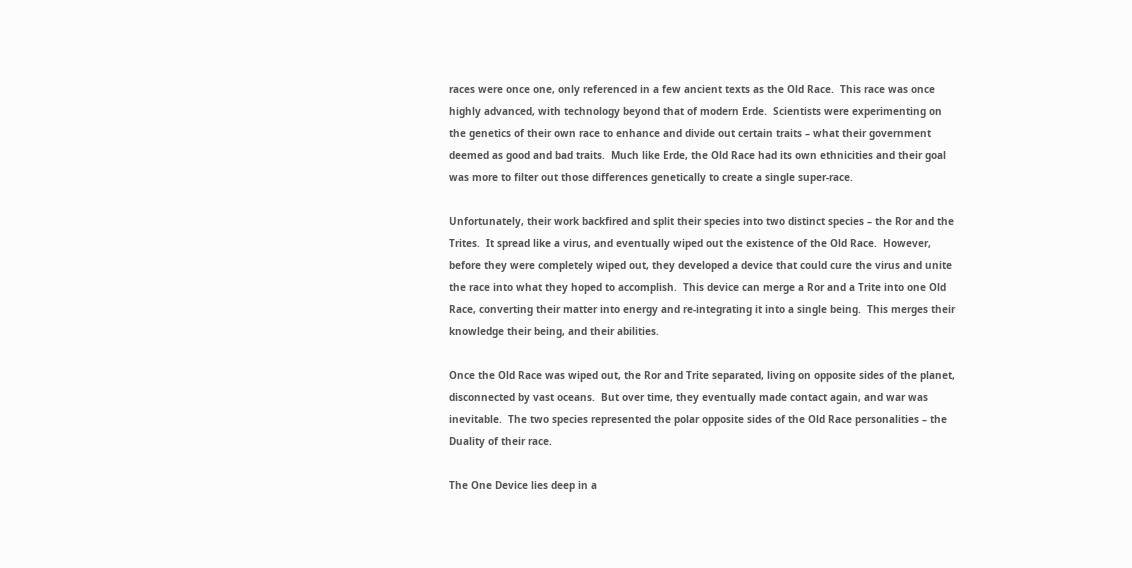races were once one, only referenced in a few ancient texts as the Old Race.  This race was once highly advanced, with technology beyond that of modern Erde.  Scientists were experimenting on the genetics of their own race to enhance and divide out certain traits – what their government deemed as good and bad traits.  Much like Erde, the Old Race had its own ethnicities and their goal was more to filter out those differences genetically to create a single super-race.

Unfortunately, their work backfired and split their species into two distinct species – the Ror and the Trites.  It spread like a virus, and eventually wiped out the existence of the Old Race.  However, before they were completely wiped out, they developed a device that could cure the virus and unite the race into what they hoped to accomplish.  This device can merge a Ror and a Trite into one Old Race, converting their matter into energy and re-integrating it into a single being.  This merges their knowledge their being, and their abilities.

Once the Old Race was wiped out, the Ror and Trite separated, living on opposite sides of the planet, disconnected by vast oceans.  But over time, they eventually made contact again, and war was inevitable.  The two species represented the polar opposite sides of the Old Race personalities – the Duality of their race.

The One Device lies deep in a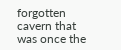forgotten cavern that was once the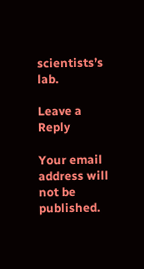scientists’s lab.

Leave a Reply

Your email address will not be published.